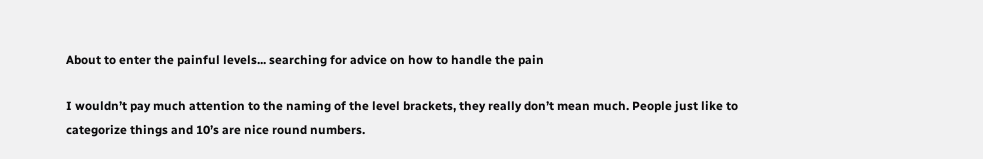About to enter the painful levels... searching for advice on how to handle the pain

I wouldn’t pay much attention to the naming of the level brackets, they really don’t mean much. People just like to categorize things and 10’s are nice round numbers.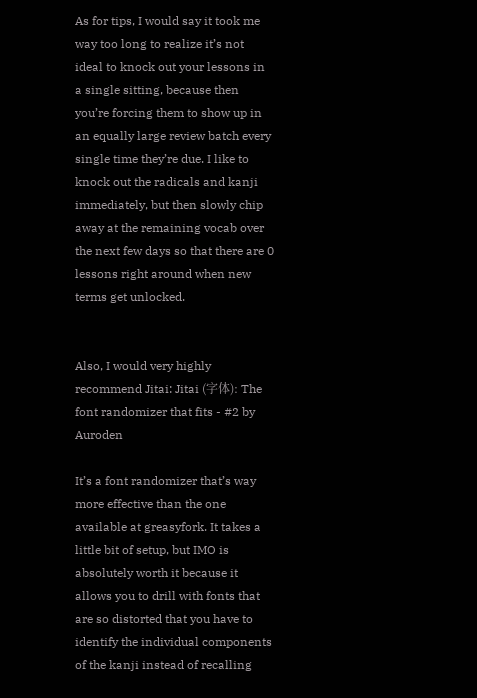As for tips, I would say it took me way too long to realize it’s not ideal to knock out your lessons in a single sitting, because then you’re forcing them to show up in an equally large review batch every single time they’re due. I like to knock out the radicals and kanji immediately, but then slowly chip away at the remaining vocab over the next few days so that there are 0 lessons right around when new terms get unlocked.


Also, I would very highly recommend Jitai: Jitai (字体): The font randomizer that fits - #2 by Auroden

It’s a font randomizer that’s way more effective than the one available at greasyfork. It takes a little bit of setup, but IMO is absolutely worth it because it allows you to drill with fonts that are so distorted that you have to identify the individual components of the kanji instead of recalling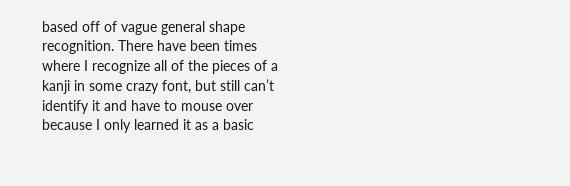based off of vague general shape recognition. There have been times where I recognize all of the pieces of a kanji in some crazy font, but still can’t identify it and have to mouse over because I only learned it as a basic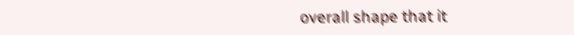overall shape that it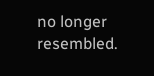no longer resembled.